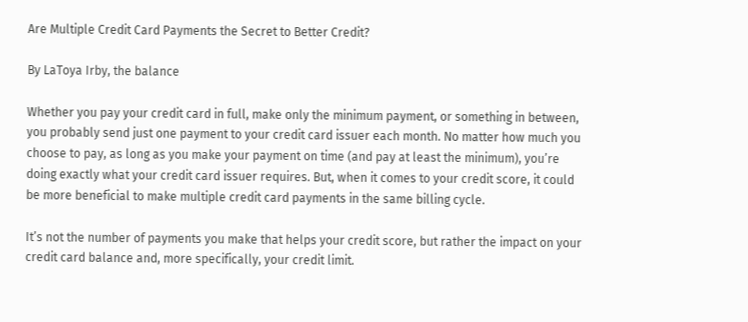Are Multiple Credit Card Payments the Secret to Better Credit?

By LaToya Irby, the balance

Whether you pay your credit card in full, make only the minimum payment, or something in between, you probably send just one payment to your credit card issuer each month. No matter how much you choose to pay, as long as you make your payment on time (and pay at least the minimum), you’re doing exactly what your credit card issuer requires. But, when it comes to your credit score, it could be more beneficial to make multiple credit card payments in the same billing cycle.

It’s not the number of payments you make that helps your credit score, but rather the impact on your credit card balance and, more specifically, your credit limit.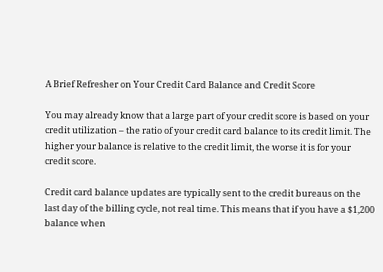A Brief Refresher on Your Credit Card Balance and Credit Score

You may already know that a large part of your credit score is based on your credit utilization – the ratio of your credit card balance to its credit limit. The higher your balance is relative to the credit limit, the worse it is for your credit score.

Credit card balance updates are typically sent to the credit bureaus on the last day of the billing cycle, not real time. This means that if you have a $1,200 balance when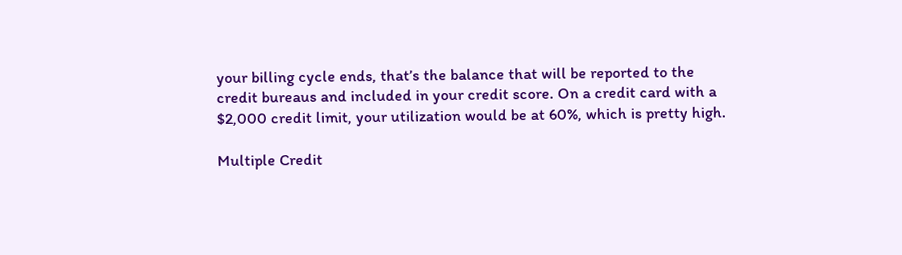your billing cycle ends, that’s the balance that will be reported to the credit bureaus and included in your credit score. On a credit card with a $2,000 credit limit, your utilization would be at 60%, which is pretty high.

Multiple Credit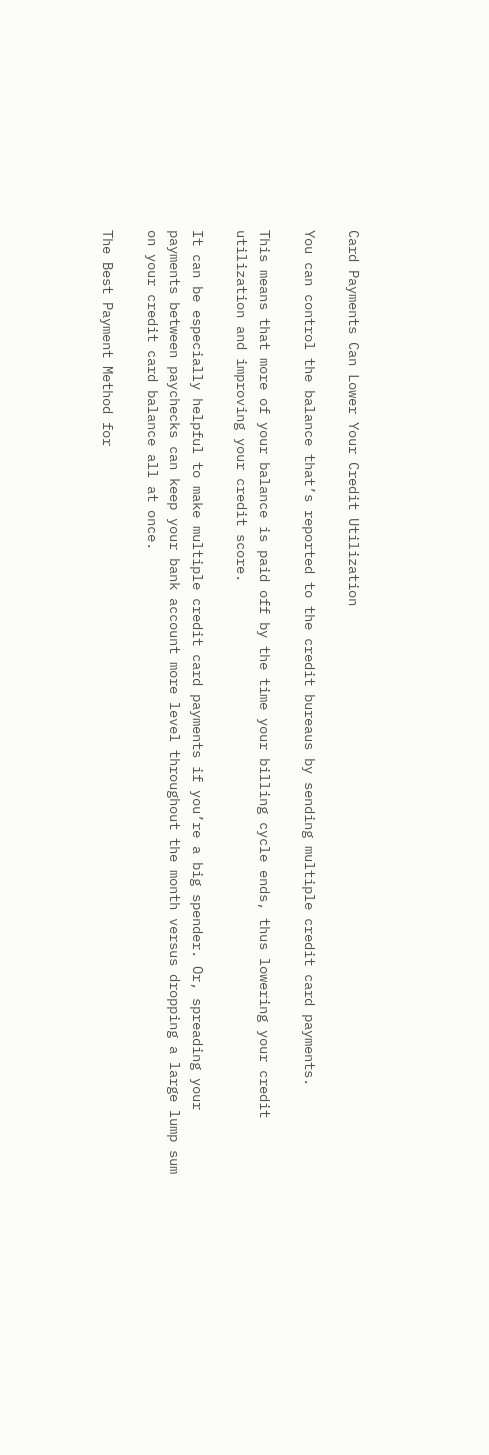Card Payments Can Lower Your Credit Utilization

You can control the balance that’s reported to the credit bureaus by sending multiple credit card payments.

This means that more of your balance is paid off by the time your billing cycle ends, thus lowering your credit utilization and improving your credit score.

It can be especially helpful to make multiple credit card payments if you’re a big spender. Or, spreading your payments between paychecks can keep your bank account more level throughout the month versus dropping a large lump sum on your credit card balance all at once.

The Best Payment Method for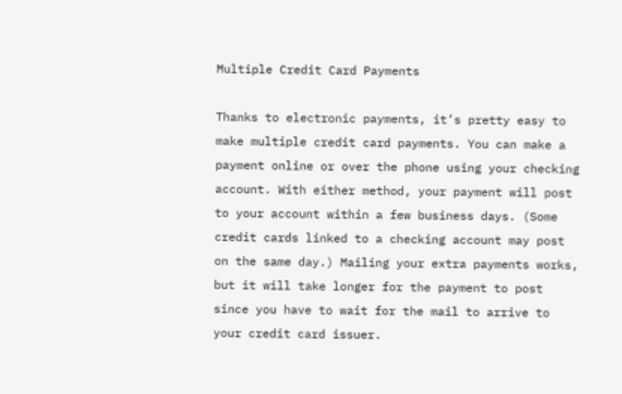Multiple Credit Card Payments

Thanks to electronic payments, it’s pretty easy to make multiple credit card payments. You can make a payment online or over the phone using your checking account. With either method, your payment will post to your account within a few business days. (Some credit cards linked to a checking account may post on the same day.) Mailing your extra payments works, but it will take longer for the payment to post since you have to wait for the mail to arrive to your credit card issuer.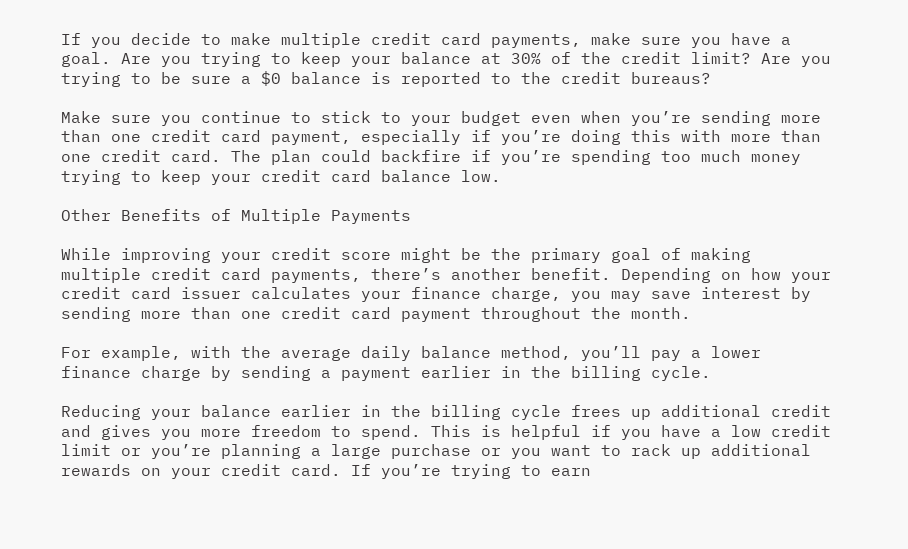If you decide to make multiple credit card payments, make sure you have a goal. Are you trying to keep your balance at 30% of the credit limit? Are you trying to be sure a $0 balance is reported to the credit bureaus?

Make sure you continue to stick to your budget even when you’re sending more than one credit card payment, especially if you’re doing this with more than one credit card. The plan could backfire if you’re spending too much money trying to keep your credit card balance low.

Other Benefits of Multiple Payments

While improving your credit score might be the primary goal of making multiple credit card payments, there’s another benefit. Depending on how your credit card issuer calculates your finance charge, you may save interest by sending more than one credit card payment throughout the month.

For example, with the average daily balance method, you’ll pay a lower finance charge by sending a payment earlier in the billing cycle.

Reducing your balance earlier in the billing cycle frees up additional credit and gives you more freedom to spend. This is helpful if you have a low credit limit or you’re planning a large purchase or you want to rack up additional rewards on your credit card. If you’re trying to earn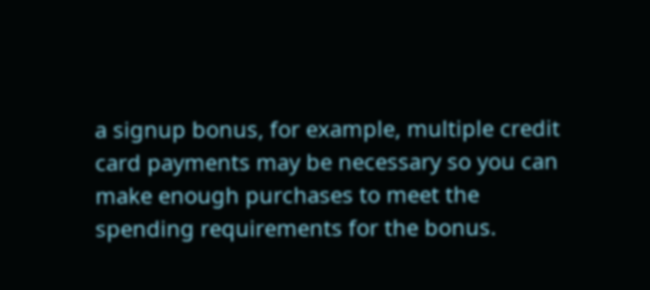a signup bonus, for example, multiple credit card payments may be necessary so you can make enough purchases to meet the spending requirements for the bonus.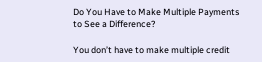Do You Have to Make Multiple Payments to See a Difference?

You don’t have to make multiple credit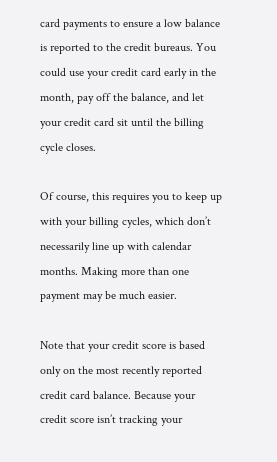card payments to ensure a low balance is reported to the credit bureaus. You could use your credit card early in the month, pay off the balance, and let your credit card sit until the billing cycle closes.

Of course, this requires you to keep up with your billing cycles, which don’t necessarily line up with calendar months. Making more than one payment may be much easier.

Note that your credit score is based only on the most recently reported credit card balance. Because your credit score isn’t tracking your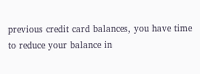previous credit card balances, you have time to reduce your balance in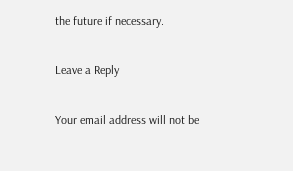the future if necessary.

Leave a Reply

Your email address will not be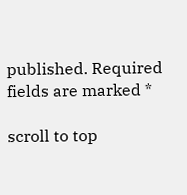published. Required fields are marked *

scroll to top